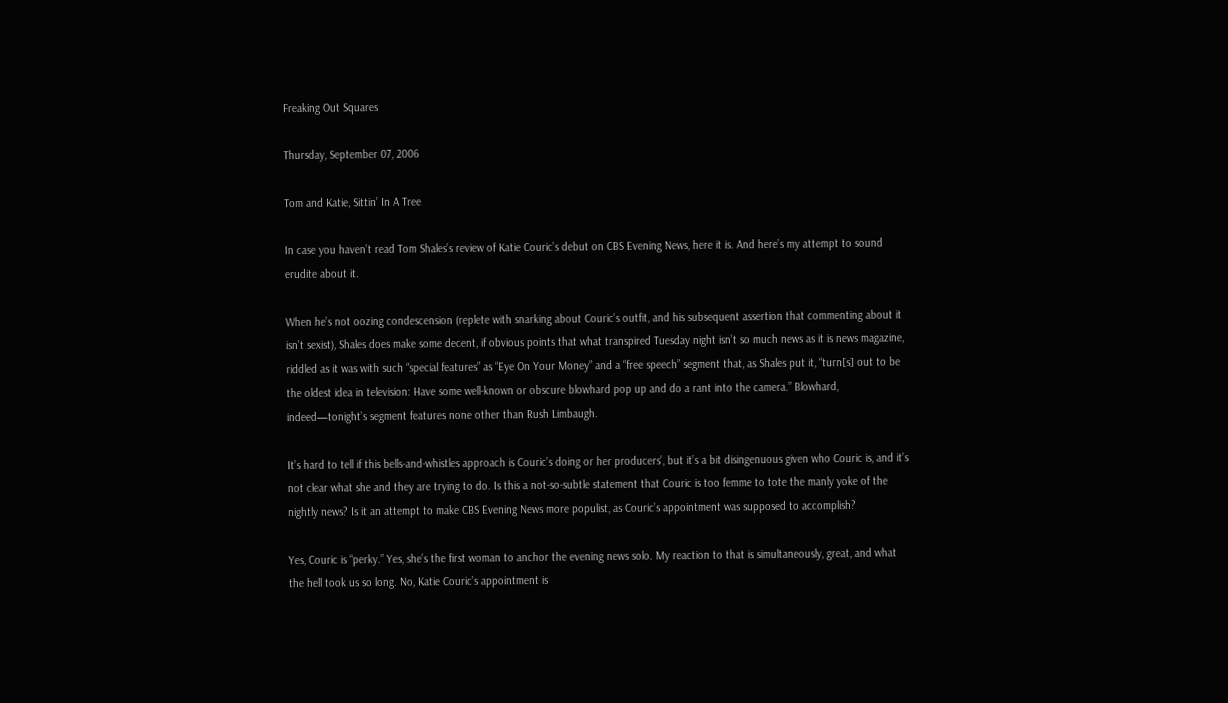Freaking Out Squares

Thursday, September 07, 2006

Tom and Katie, Sittin’ In A Tree

In case you haven’t read Tom Shales’s review of Katie Couric’s debut on CBS Evening News, here it is. And here’s my attempt to sound erudite about it.

When he’s not oozing condescension (replete with snarking about Couric’s outfit, and his subsequent assertion that commenting about it isn’t sexist), Shales does make some decent, if obvious points that what transpired Tuesday night isn’t so much news as it is news magazine, riddled as it was with such “special features” as “Eye On Your Money” and a “free speech” segment that, as Shales put it, “turn[s] out to be the oldest idea in television: Have some well-known or obscure blowhard pop up and do a rant into the camera.” Blowhard, indeed—tonight’s segment features none other than Rush Limbaugh.

It’s hard to tell if this bells-and-whistles approach is Couric’s doing or her producers’, but it’s a bit disingenuous given who Couric is, and it’s not clear what she and they are trying to do. Is this a not-so-subtle statement that Couric is too femme to tote the manly yoke of the nightly news? Is it an attempt to make CBS Evening News more populist, as Couric’s appointment was supposed to accomplish?

Yes, Couric is “perky.” Yes, she’s the first woman to anchor the evening news solo. My reaction to that is simultaneously, great, and what the hell took us so long. No, Katie Couric’s appointment is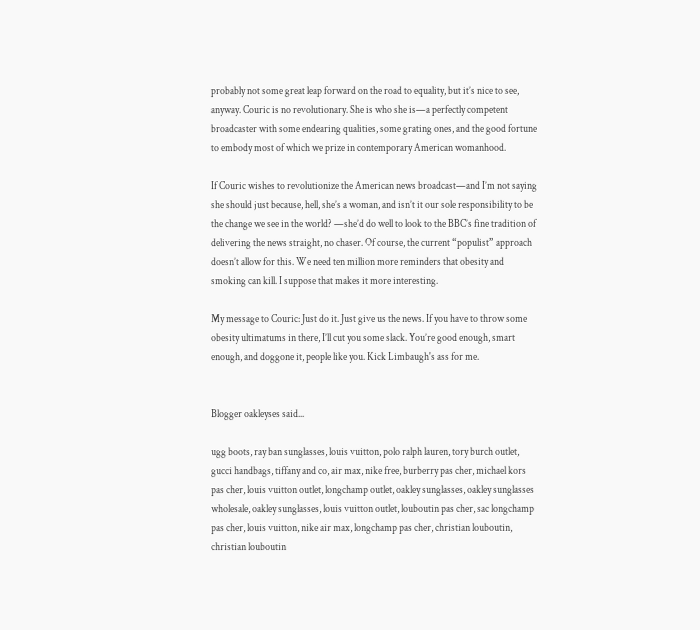probably not some great leap forward on the road to equality, but it’s nice to see, anyway. Couric is no revolutionary. She is who she is—a perfectly competent broadcaster with some endearing qualities, some grating ones, and the good fortune to embody most of which we prize in contemporary American womanhood.

If Couric wishes to revolutionize the American news broadcast—and I’m not saying she should just because, hell, she’s a woman, and isn’t it our sole responsibility to be the change we see in the world? —she’d do well to look to the BBC’s fine tradition of delivering the news straight, no chaser. Of course, the current “populist” approach doesn’t allow for this. We need ten million more reminders that obesity and smoking can kill. I suppose that makes it more interesting.

My message to Couric: Just do it. Just give us the news. If you have to throw some obesity ultimatums in there, I’ll cut you some slack. You’re good enough, smart enough, and doggone it, people like you. Kick Limbaugh's ass for me.


Blogger oakleyses said...

ugg boots, ray ban sunglasses, louis vuitton, polo ralph lauren, tory burch outlet, gucci handbags, tiffany and co, air max, nike free, burberry pas cher, michael kors pas cher, louis vuitton outlet, longchamp outlet, oakley sunglasses, oakley sunglasses wholesale, oakley sunglasses, louis vuitton outlet, louboutin pas cher, sac longchamp pas cher, louis vuitton, nike air max, longchamp pas cher, christian louboutin, christian louboutin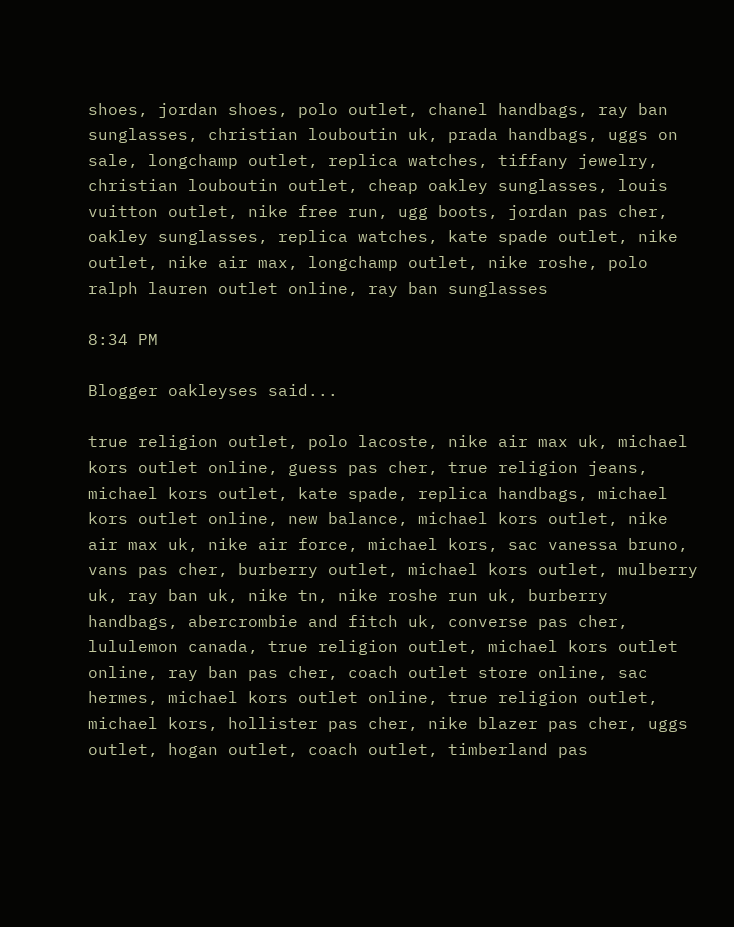shoes, jordan shoes, polo outlet, chanel handbags, ray ban sunglasses, christian louboutin uk, prada handbags, uggs on sale, longchamp outlet, replica watches, tiffany jewelry, christian louboutin outlet, cheap oakley sunglasses, louis vuitton outlet, nike free run, ugg boots, jordan pas cher, oakley sunglasses, replica watches, kate spade outlet, nike outlet, nike air max, longchamp outlet, nike roshe, polo ralph lauren outlet online, ray ban sunglasses

8:34 PM

Blogger oakleyses said...

true religion outlet, polo lacoste, nike air max uk, michael kors outlet online, guess pas cher, true religion jeans, michael kors outlet, kate spade, replica handbags, michael kors outlet online, new balance, michael kors outlet, nike air max uk, nike air force, michael kors, sac vanessa bruno, vans pas cher, burberry outlet, michael kors outlet, mulberry uk, ray ban uk, nike tn, nike roshe run uk, burberry handbags, abercrombie and fitch uk, converse pas cher, lululemon canada, true religion outlet, michael kors outlet online, ray ban pas cher, coach outlet store online, sac hermes, michael kors outlet online, true religion outlet, michael kors, hollister pas cher, nike blazer pas cher, uggs outlet, hogan outlet, coach outlet, timberland pas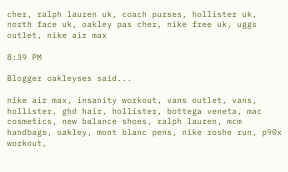cher, ralph lauren uk, coach purses, hollister uk, north face uk, oakley pas cher, nike free uk, uggs outlet, nike air max

8:39 PM

Blogger oakleyses said...

nike air max, insanity workout, vans outlet, vans, hollister, ghd hair, hollister, bottega veneta, mac cosmetics, new balance shoes, ralph lauren, mcm handbags, oakley, mont blanc pens, nike roshe run, p90x workout,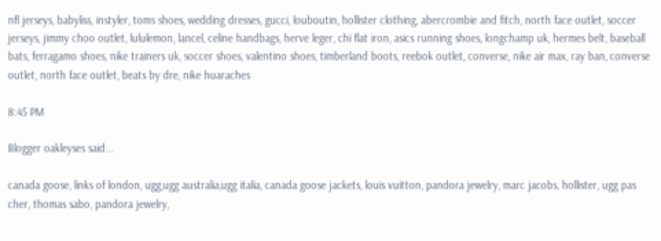nfl jerseys, babyliss, instyler, toms shoes, wedding dresses, gucci, louboutin, hollister clothing, abercrombie and fitch, north face outlet, soccer jerseys, jimmy choo outlet, lululemon, lancel, celine handbags, herve leger, chi flat iron, asics running shoes, longchamp uk, hermes belt, baseball bats, ferragamo shoes, nike trainers uk, soccer shoes, valentino shoes, timberland boots, reebok outlet, converse, nike air max, ray ban, converse outlet, north face outlet, beats by dre, nike huaraches

8:45 PM

Blogger oakleyses said...

canada goose, links of london, ugg,ugg australia,ugg italia, canada goose jackets, louis vuitton, pandora jewelry, marc jacobs, hollister, ugg pas cher, thomas sabo, pandora jewelry,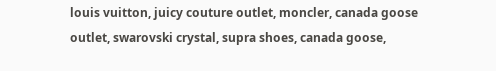louis vuitton, juicy couture outlet, moncler, canada goose outlet, swarovski crystal, supra shoes, canada goose,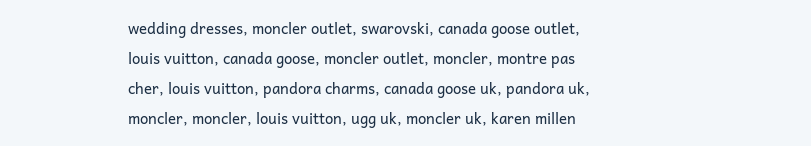wedding dresses, moncler outlet, swarovski, canada goose outlet, louis vuitton, canada goose, moncler outlet, moncler, montre pas cher, louis vuitton, pandora charms, canada goose uk, pandora uk, moncler, moncler, louis vuitton, ugg uk, moncler uk, karen millen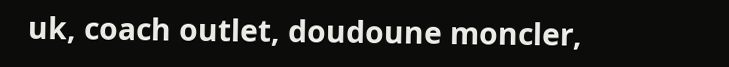uk, coach outlet, doudoune moncler,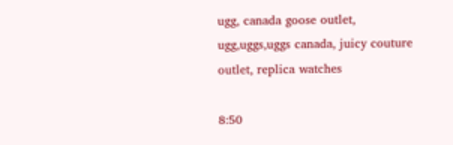ugg, canada goose outlet, ugg,uggs,uggs canada, juicy couture outlet, replica watches

8:50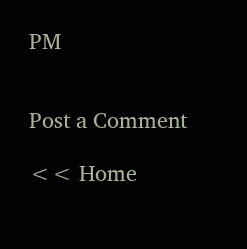PM


Post a Comment

<< Home